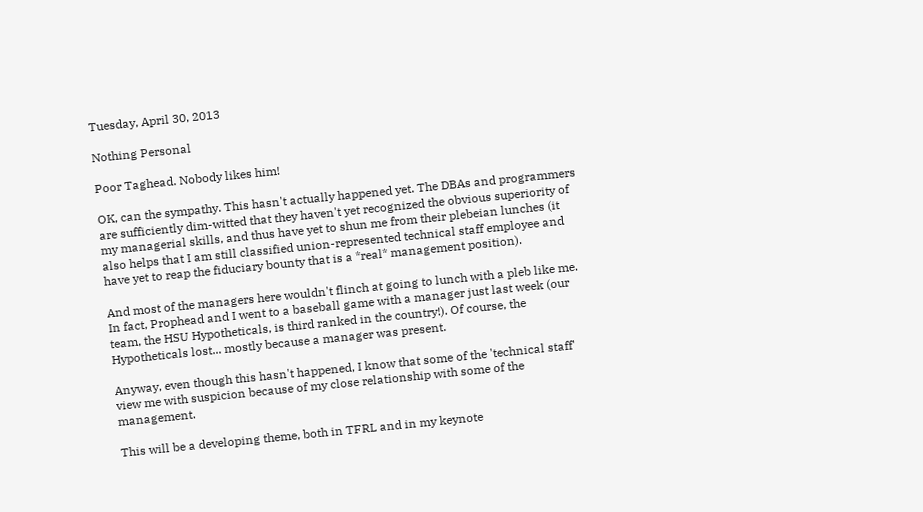Tuesday, April 30, 2013

Nothing Personal

Poor Taghead. Nobody likes him!

OK, can the sympathy. This hasn't actually happened yet. The DBAs and programmers are sufficiently dim-witted that they haven't yet recognized the obvious superiority of my managerial skills, and thus have yet to shun me from their plebeian lunches (it also helps that I am still classified union-represented technical staff employee and have yet to reap the fiduciary bounty that is a *real* management position).

And most of the managers here wouldn't flinch at going to lunch with a pleb like me. In fact, Prophead and I went to a baseball game with a manager just last week (our team, the HSU Hypotheticals, is third ranked in the country!). Of course, the Hypotheticals lost... mostly because a manager was present.

Anyway, even though this hasn't happened, I know that some of the 'technical staff' view me with suspicion because of my close relationship with some of the management.

This will be a developing theme, both in TFRL and in my keynote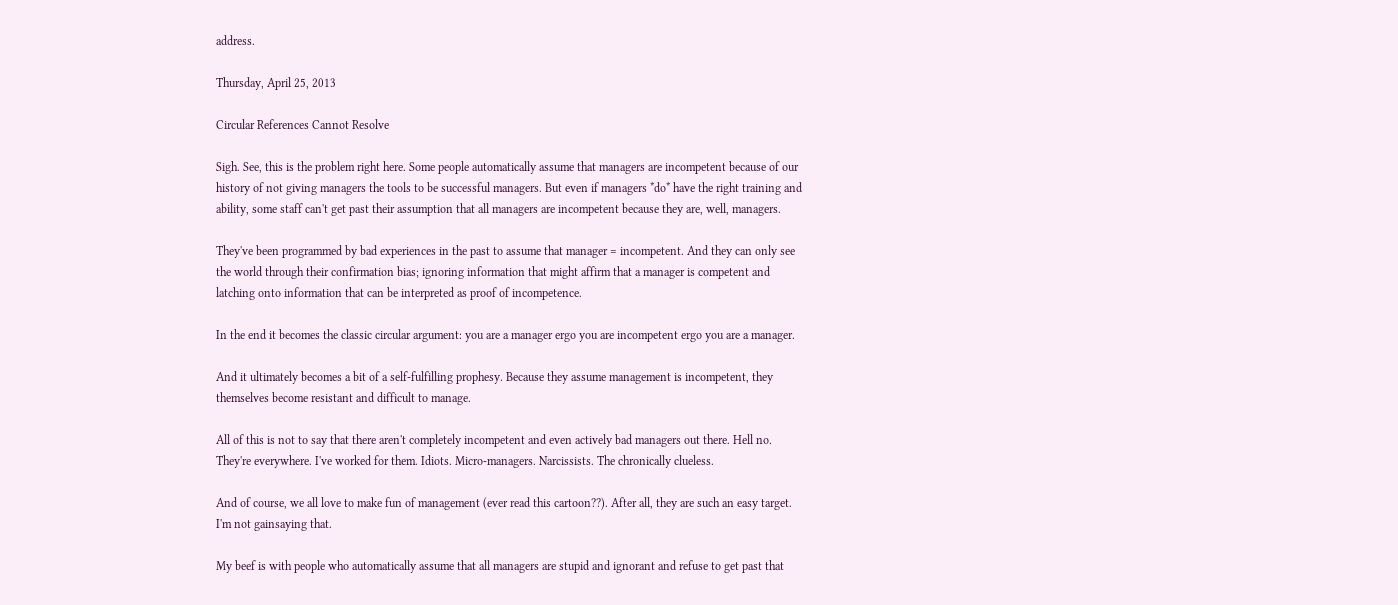address.

Thursday, April 25, 2013

Circular References Cannot Resolve

Sigh. See, this is the problem right here. Some people automatically assume that managers are incompetent because of our history of not giving managers the tools to be successful managers. But even if managers *do* have the right training and ability, some staff can't get past their assumption that all managers are incompetent because they are, well, managers.

They've been programmed by bad experiences in the past to assume that manager = incompetent. And they can only see the world through their confirmation bias; ignoring information that might affirm that a manager is competent and latching onto information that can be interpreted as proof of incompetence.

In the end it becomes the classic circular argument: you are a manager ergo you are incompetent ergo you are a manager.

And it ultimately becomes a bit of a self-fulfilling prophesy. Because they assume management is incompetent, they themselves become resistant and difficult to manage.

All of this is not to say that there aren't completely incompetent and even actively bad managers out there. Hell no. They're everywhere. I've worked for them. Idiots. Micro-managers. Narcissists. The chronically clueless.

And of course, we all love to make fun of management (ever read this cartoon??). After all, they are such an easy target. I'm not gainsaying that.

My beef is with people who automatically assume that all managers are stupid and ignorant and refuse to get past that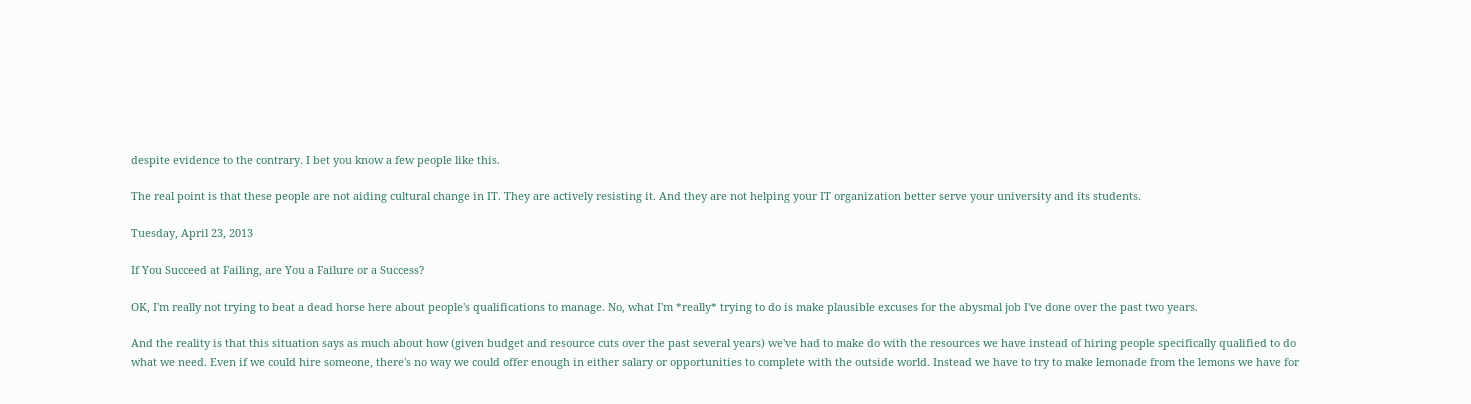despite evidence to the contrary. I bet you know a few people like this.

The real point is that these people are not aiding cultural change in IT. They are actively resisting it. And they are not helping your IT organization better serve your university and its students.

Tuesday, April 23, 2013

If You Succeed at Failing, are You a Failure or a Success?

OK, I'm really not trying to beat a dead horse here about people's qualifications to manage. No, what I'm *really* trying to do is make plausible excuses for the abysmal job I've done over the past two years.

And the reality is that this situation says as much about how (given budget and resource cuts over the past several years) we've had to make do with the resources we have instead of hiring people specifically qualified to do what we need. Even if we could hire someone, there's no way we could offer enough in either salary or opportunities to complete with the outside world. Instead we have to try to make lemonade from the lemons we have for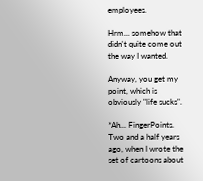employees.

Hrm... somehow that didn't quite come out the way I wanted.

Anyway, you get my point, which is obviously "life sucks".

*Ah... FingerPoints. Two and a half years ago, when I wrote the set of cartoons about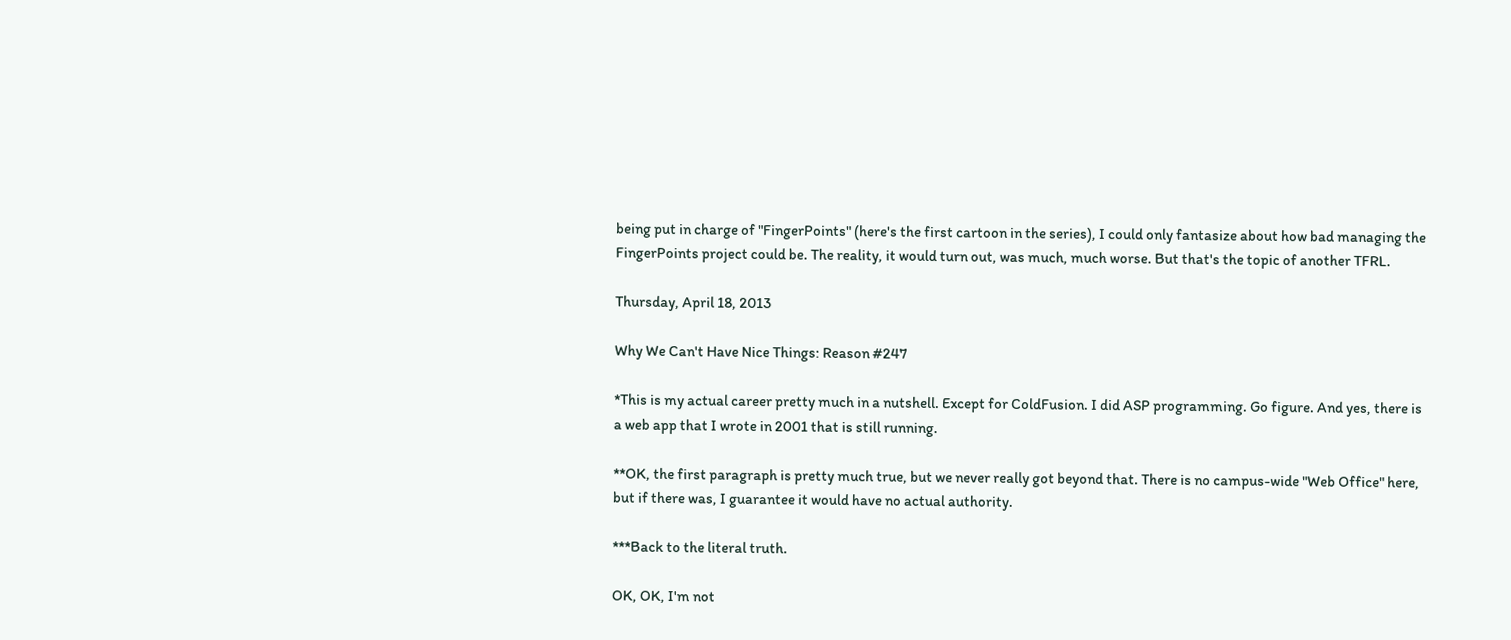being put in charge of "FingerPoints" (here's the first cartoon in the series), I could only fantasize about how bad managing the FingerPoints project could be. The reality, it would turn out, was much, much worse. But that's the topic of another TFRL.

Thursday, April 18, 2013

Why We Can't Have Nice Things: Reason #247

*This is my actual career pretty much in a nutshell. Except for ColdFusion. I did ASP programming. Go figure. And yes, there is a web app that I wrote in 2001 that is still running.

**OK, the first paragraph is pretty much true, but we never really got beyond that. There is no campus-wide "Web Office" here, but if there was, I guarantee it would have no actual authority.

***Back to the literal truth.

OK, OK, I'm not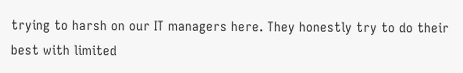trying to harsh on our IT managers here. They honestly try to do their best with limited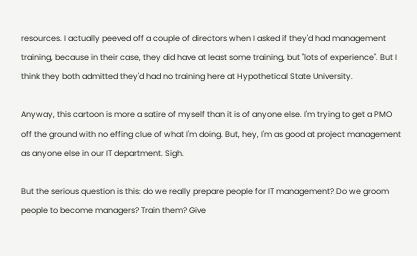resources. I actually peeved off a couple of directors when I asked if they'd had management training, because in their case, they did have at least some training, but "lots of experience". But I think they both admitted they'd had no training here at Hypothetical State University.

Anyway, this cartoon is more a satire of myself than it is of anyone else. I'm trying to get a PMO off the ground with no effing clue of what I'm doing. But, hey, I'm as good at project management as anyone else in our IT department. Sigh.

But the serious question is this: do we really prepare people for IT management? Do we groom people to become managers? Train them? Give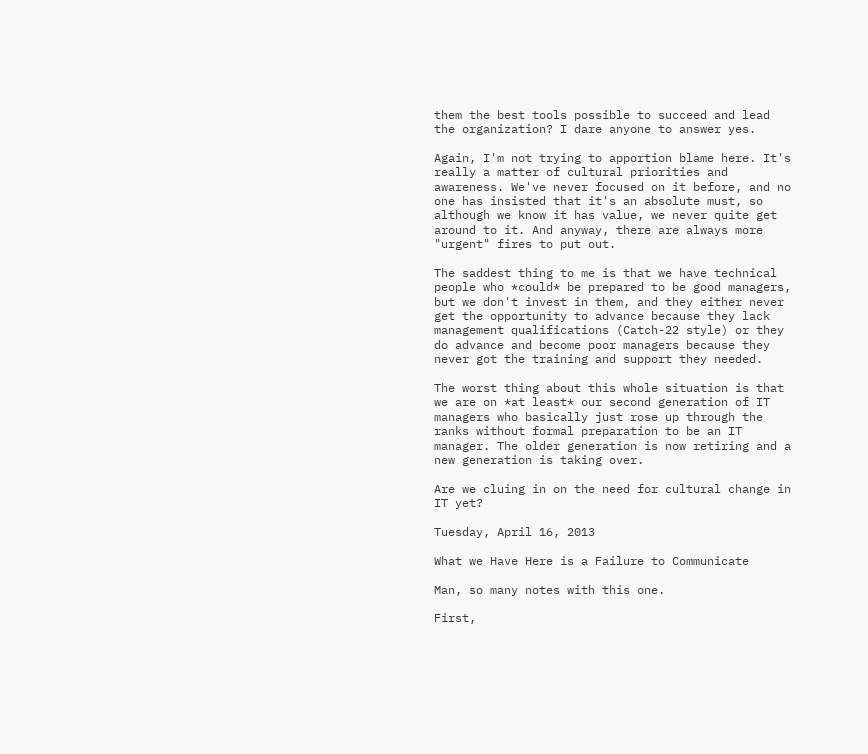them the best tools possible to succeed and lead the organization? I dare anyone to answer yes.

Again, I'm not trying to apportion blame here. It's really a matter of cultural priorities and awareness. We've never focused on it before, and no one has insisted that it's an absolute must, so although we know it has value, we never quite get around to it. And anyway, there are always more "urgent" fires to put out.

The saddest thing to me is that we have technical people who *could* be prepared to be good managers, but we don't invest in them, and they either never get the opportunity to advance because they lack management qualifications (Catch-22 style) or they do advance and become poor managers because they never got the training and support they needed.

The worst thing about this whole situation is that we are on *at least* our second generation of IT managers who basically just rose up through the ranks without formal preparation to be an IT manager. The older generation is now retiring and a new generation is taking over.

Are we cluing in on the need for cultural change in IT yet?

Tuesday, April 16, 2013

What we Have Here is a Failure to Communicate

Man, so many notes with this one.

First,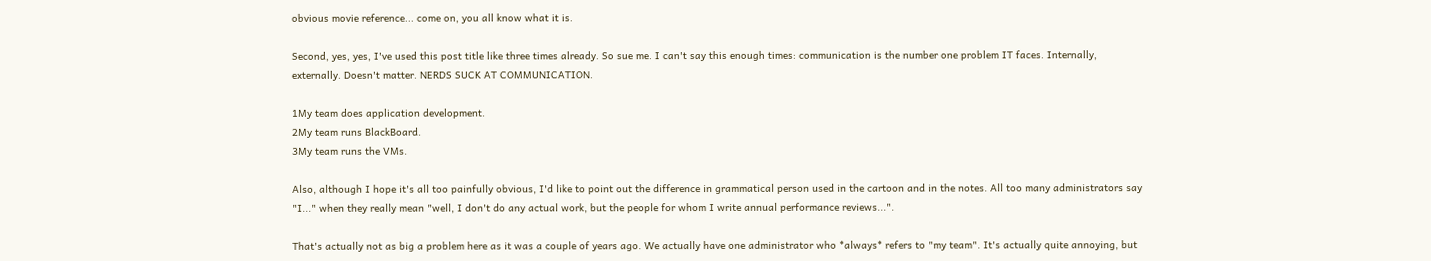obvious movie reference... come on, you all know what it is.

Second, yes, yes, I've used this post title like three times already. So sue me. I can't say this enough times: communication is the number one problem IT faces. Internally, externally. Doesn't matter. NERDS SUCK AT COMMUNICATION.

1My team does application development.
2My team runs BlackBoard.
3My team runs the VMs.

Also, although I hope it's all too painfully obvious, I'd like to point out the difference in grammatical person used in the cartoon and in the notes. All too many administrators say "I..." when they really mean "well, I don't do any actual work, but the people for whom I write annual performance reviews...".

That's actually not as big a problem here as it was a couple of years ago. We actually have one administrator who *always* refers to "my team". It's actually quite annoying, but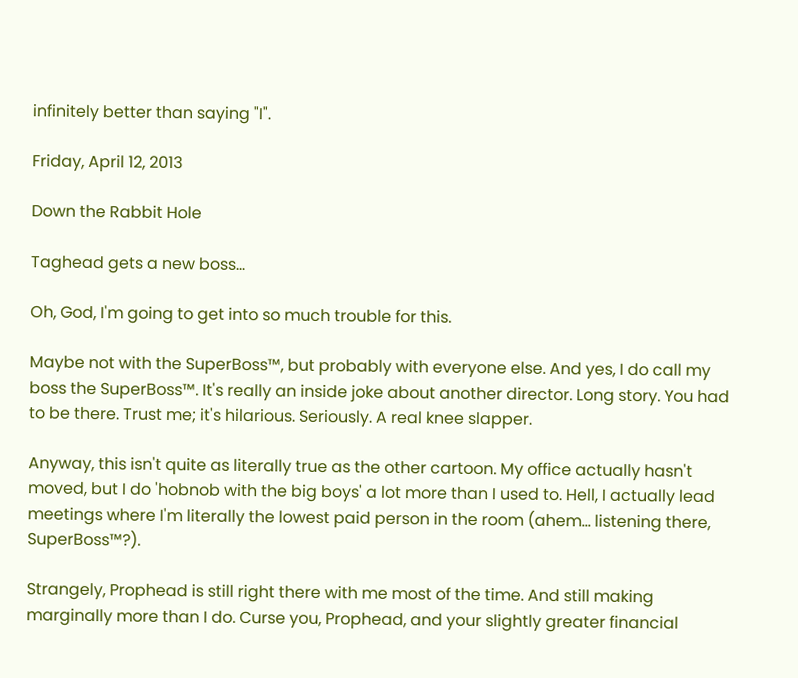infinitely better than saying "I".

Friday, April 12, 2013

Down the Rabbit Hole

Taghead gets a new boss...

Oh, God, I'm going to get into so much trouble for this.

Maybe not with the SuperBoss™, but probably with everyone else. And yes, I do call my boss the SuperBoss™. It's really an inside joke about another director. Long story. You had to be there. Trust me; it's hilarious. Seriously. A real knee slapper.

Anyway, this isn't quite as literally true as the other cartoon. My office actually hasn't moved, but I do 'hobnob with the big boys' a lot more than I used to. Hell, I actually lead meetings where I'm literally the lowest paid person in the room (ahem... listening there, SuperBoss™?).

Strangely, Prophead is still right there with me most of the time. And still making marginally more than I do. Curse you, Prophead, and your slightly greater financial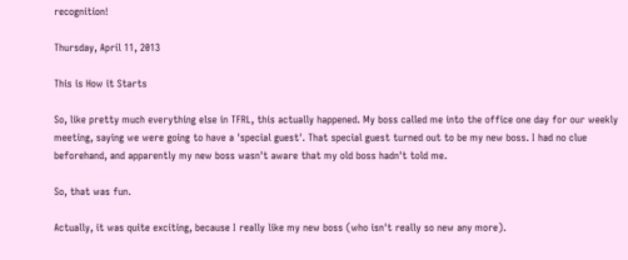recognition!

Thursday, April 11, 2013

This is How it Starts

So, like pretty much everything else in TFRL, this actually happened. My boss called me into the office one day for our weekly meeting, saying we were going to have a 'special guest'. That special guest turned out to be my new boss. I had no clue beforehand, and apparently my new boss wasn't aware that my old boss hadn't told me.

So, that was fun.

Actually, it was quite exciting, because I really like my new boss (who isn't really so new any more).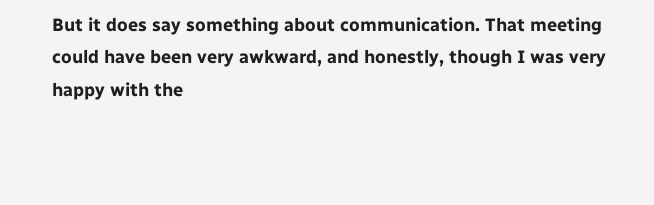But it does say something about communication. That meeting could have been very awkward, and honestly, though I was very happy with the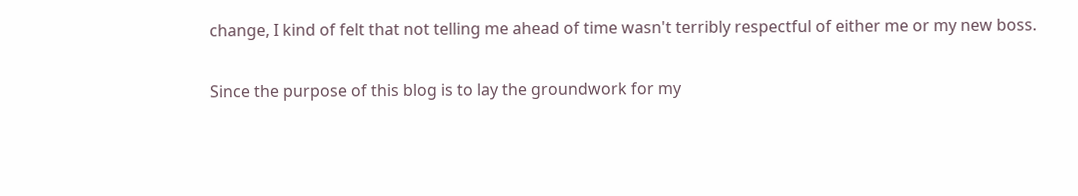change, I kind of felt that not telling me ahead of time wasn't terribly respectful of either me or my new boss.

Since the purpose of this blog is to lay the groundwork for my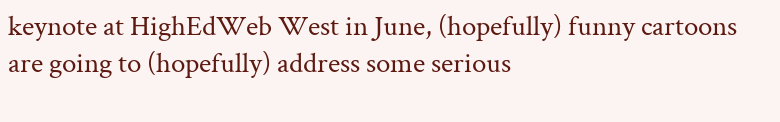keynote at HighEdWeb West in June, (hopefully) funny cartoons are going to (hopefully) address some serious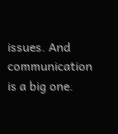issues. And communication is a big one.